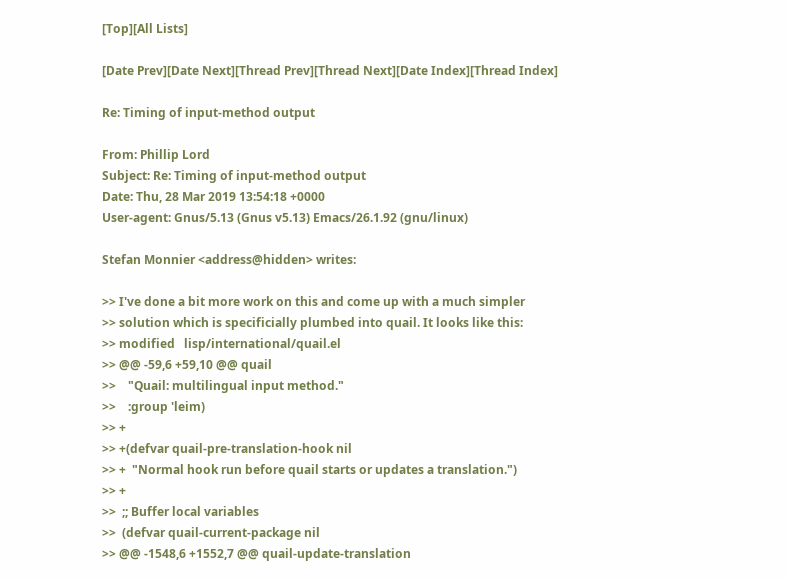[Top][All Lists]

[Date Prev][Date Next][Thread Prev][Thread Next][Date Index][Thread Index]

Re: Timing of input-method output

From: Phillip Lord
Subject: Re: Timing of input-method output
Date: Thu, 28 Mar 2019 13:54:18 +0000
User-agent: Gnus/5.13 (Gnus v5.13) Emacs/26.1.92 (gnu/linux)

Stefan Monnier <address@hidden> writes:

>> I've done a bit more work on this and come up with a much simpler
>> solution which is specificially plumbed into quail. It looks like this:
>> modified   lisp/international/quail.el
>> @@ -59,6 +59,10 @@ quail
>>    "Quail: multilingual input method."
>>    :group 'leim)
>> +
>> +(defvar quail-pre-translation-hook nil
>> +  "Normal hook run before quail starts or updates a translation.")
>> +
>>  ;; Buffer local variables
>>  (defvar quail-current-package nil
>> @@ -1548,6 +1552,7 @@ quail-update-translation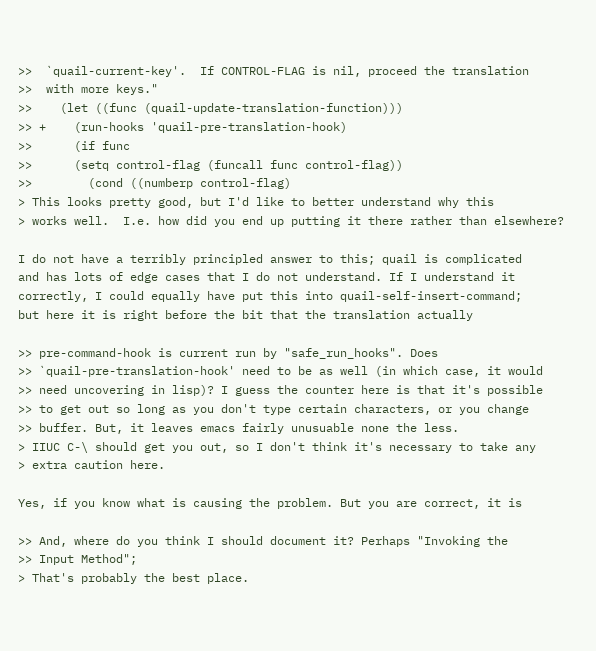>>  `quail-current-key'.  If CONTROL-FLAG is nil, proceed the translation
>>  with more keys."
>>    (let ((func (quail-update-translation-function)))
>> +    (run-hooks 'quail-pre-translation-hook)
>>      (if func
>>      (setq control-flag (funcall func control-flag))
>>        (cond ((numberp control-flag)
> This looks pretty good, but I'd like to better understand why this
> works well.  I.e. how did you end up putting it there rather than elsewhere?

I do not have a terribly principled answer to this; quail is complicated
and has lots of edge cases that I do not understand. If I understand it
correctly, I could equally have put this into quail-self-insert-command;
but here it is right before the bit that the translation actually

>> pre-command-hook is current run by "safe_run_hooks". Does
>> `quail-pre-translation-hook' need to be as well (in which case, it would
>> need uncovering in lisp)? I guess the counter here is that it's possible
>> to get out so long as you don't type certain characters, or you change
>> buffer. But, it leaves emacs fairly unusuable none the less.
> IIUC C-\ should get you out, so I don't think it's necessary to take any
> extra caution here.

Yes, if you know what is causing the problem. But you are correct, it is

>> And, where do you think I should document it? Perhaps "Invoking the
>> Input Method";
> That's probably the best place.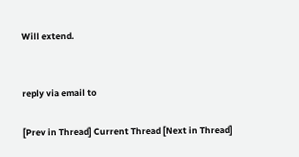Will extend.


reply via email to

[Prev in Thread] Current Thread [Next in Thread]